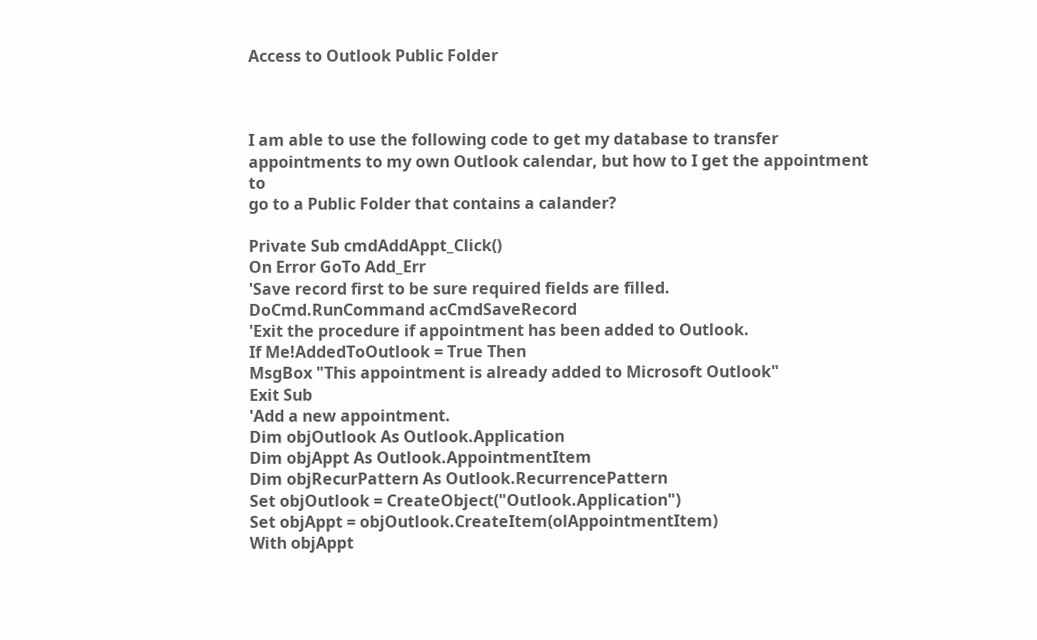Access to Outlook Public Folder



I am able to use the following code to get my database to transfer
appointments to my own Outlook calendar, but how to I get the appointment to
go to a Public Folder that contains a calander?

Private Sub cmdAddAppt_Click()
On Error GoTo Add_Err
'Save record first to be sure required fields are filled.
DoCmd.RunCommand acCmdSaveRecord
'Exit the procedure if appointment has been added to Outlook.
If Me!AddedToOutlook = True Then
MsgBox "This appointment is already added to Microsoft Outlook"
Exit Sub
'Add a new appointment.
Dim objOutlook As Outlook.Application
Dim objAppt As Outlook.AppointmentItem
Dim objRecurPattern As Outlook.RecurrencePattern
Set objOutlook = CreateObject("Outlook.Application")
Set objAppt = objOutlook.CreateItem(olAppointmentItem)
With objAppt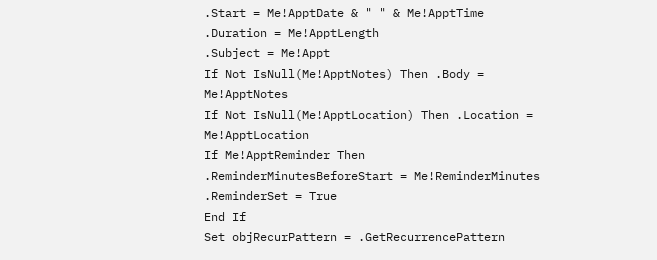.Start = Me!ApptDate & " " & Me!ApptTime
.Duration = Me!ApptLength
.Subject = Me!Appt
If Not IsNull(Me!ApptNotes) Then .Body = Me!ApptNotes
If Not IsNull(Me!ApptLocation) Then .Location = Me!ApptLocation
If Me!ApptReminder Then
.ReminderMinutesBeforeStart = Me!ReminderMinutes
.ReminderSet = True
End If
Set objRecurPattern = .GetRecurrencePattern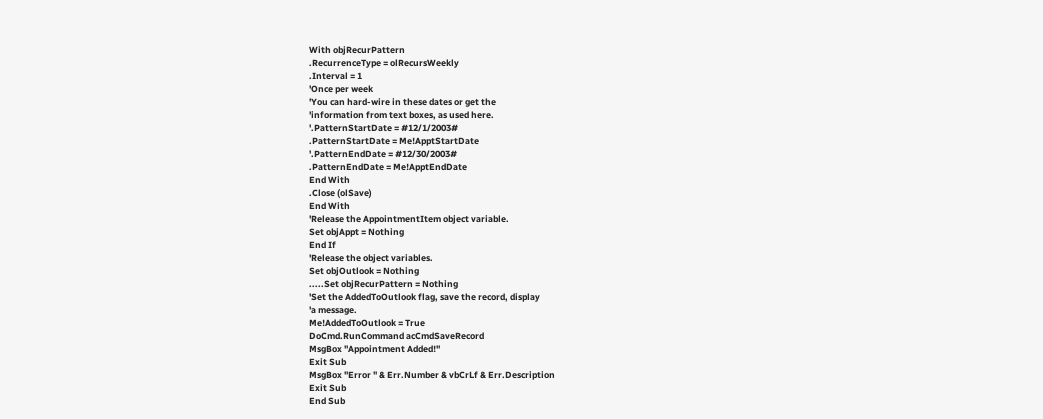With objRecurPattern
.RecurrenceType = olRecursWeekly
.Interval = 1
'Once per week
'You can hard-wire in these dates or get the
'information from text boxes, as used here.
'.PatternStartDate = #12/1/2003#
.PatternStartDate = Me!ApptStartDate
'.PatternEndDate = #12/30/2003#
.PatternEndDate = Me!ApptEndDate
End With
.Close (olSave)
End With
'Release the AppointmentItem object variable.
Set objAppt = Nothing
End If
'Release the object variables.
Set objOutlook = Nothing
.....Set objRecurPattern = Nothing
'Set the AddedToOutlook flag, save the record, display
'a message.
Me!AddedToOutlook = True
DoCmd.RunCommand acCmdSaveRecord
MsgBox "Appointment Added!"
Exit Sub
MsgBox "Error " & Err.Number & vbCrLf & Err.Description
Exit Sub
End Sub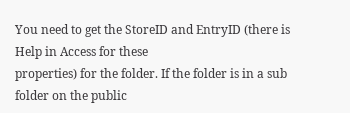You need to get the StoreID and EntryID (there is Help in Access for these
properties) for the folder. If the folder is in a sub folder on the public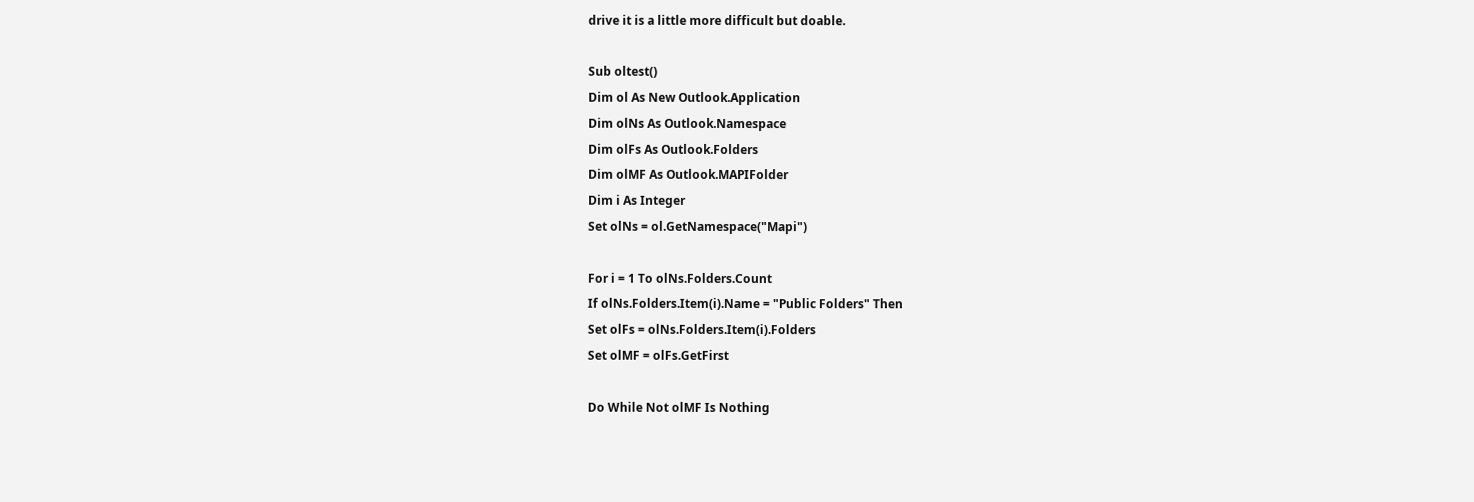drive it is a little more difficult but doable.

Sub oltest()
Dim ol As New Outlook.Application
Dim olNs As Outlook.Namespace
Dim olFs As Outlook.Folders
Dim olMF As Outlook.MAPIFolder
Dim i As Integer
Set olNs = ol.GetNamespace("Mapi")

For i = 1 To olNs.Folders.Count
If olNs.Folders.Item(i).Name = "Public Folders" Then
Set olFs = olNs.Folders.Item(i).Folders
Set olMF = olFs.GetFirst

Do While Not olMF Is Nothing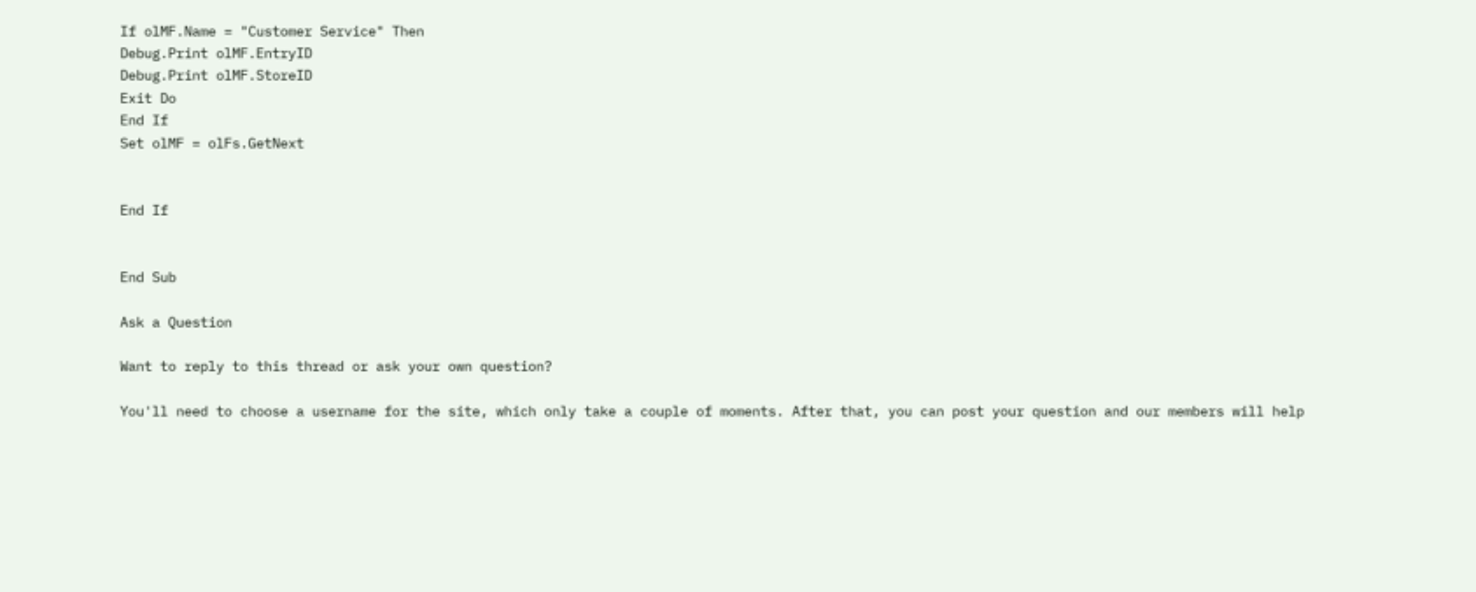If olMF.Name = "Customer Service" Then
Debug.Print olMF.EntryID
Debug.Print olMF.StoreID
Exit Do
End If
Set olMF = olFs.GetNext


End If


End Sub

Ask a Question

Want to reply to this thread or ask your own question?

You'll need to choose a username for the site, which only take a couple of moments. After that, you can post your question and our members will help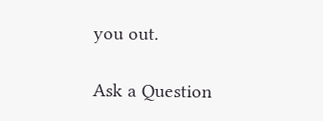you out.

Ask a Question